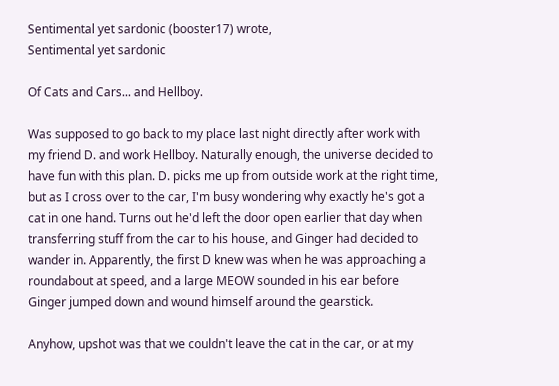Sentimental yet sardonic (booster17) wrote,
Sentimental yet sardonic

Of Cats and Cars... and Hellboy.

Was supposed to go back to my place last night directly after work with my friend D. and work Hellboy. Naturally enough, the universe decided to have fun with this plan. D. picks me up from outside work at the right time, but as I cross over to the car, I'm busy wondering why exactly he's got a cat in one hand. Turns out he'd left the door open earlier that day when transferring stuff from the car to his house, and Ginger had decided to wander in. Apparently, the first D knew was when he was approaching a roundabout at speed, and a large MEOW sounded in his ear before Ginger jumped down and wound himself around the gearstick.

Anyhow, upshot was that we couldn't leave the cat in the car, or at my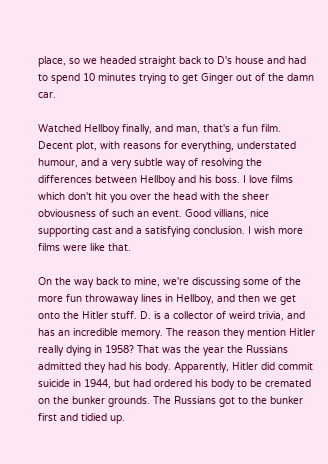place, so we headed straight back to D's house and had to spend 10 minutes trying to get Ginger out of the damn car.

Watched Hellboy finally, and man, that's a fun film. Decent plot, with reasons for everything, understated humour, and a very subtle way of resolving the differences between Hellboy and his boss. I love films which don't hit you over the head with the sheer obviousness of such an event. Good villians, nice supporting cast and a satisfying conclusion. I wish more films were like that.

On the way back to mine, we're discussing some of the more fun throwaway lines in Hellboy, and then we get onto the Hitler stuff. D. is a collector of weird trivia, and has an incredible memory. The reason they mention Hitler really dying in 1958? That was the year the Russians admitted they had his body. Apparently, Hitler did commit suicide in 1944, but had ordered his body to be cremated on the bunker grounds. The Russians got to the bunker first and tidied up.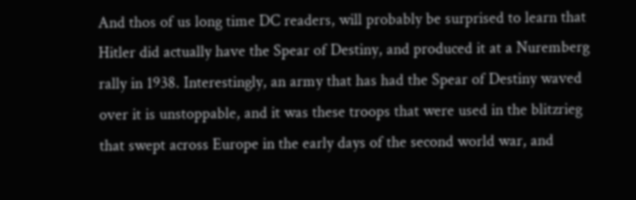And thos of us long time DC readers, will probably be surprised to learn that Hitler did actually have the Spear of Destiny, and produced it at a Nuremberg rally in 1938. Interestingly, an army that has had the Spear of Destiny waved over it is unstoppable, and it was these troops that were used in the blitzrieg that swept across Europe in the early days of the second world war, and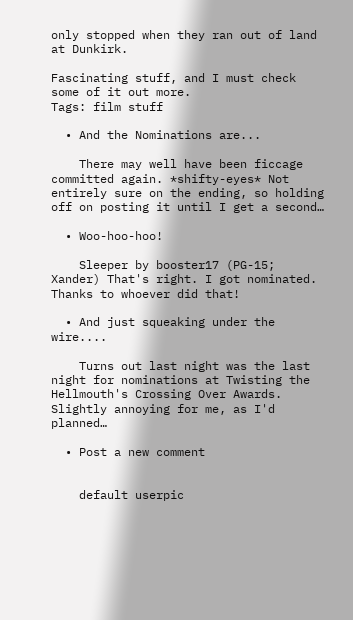only stopped when they ran out of land at Dunkirk.

Fascinating stuff, and I must check some of it out more.
Tags: film stuff

  • And the Nominations are...

    There may well have been ficcage committed again. *shifty-eyes* Not entirely sure on the ending, so holding off on posting it until I get a second…

  • Woo-hoo-hoo!

    Sleeper by booster17 (PG-15; Xander) That's right. I got nominated. Thanks to whoever did that!

  • And just squeaking under the wire....

    Turns out last night was the last night for nominations at Twisting the Hellmouth's Crossing Over Awards. Slightly annoying for me, as I'd planned…

  • Post a new comment


    default userpic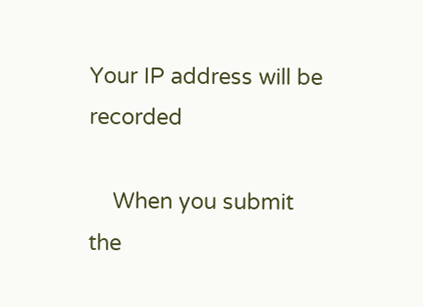Your IP address will be recorded

    When you submit the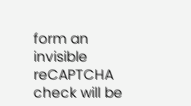form an invisible reCAPTCHA check will be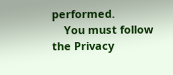performed.
    You must follow the Privacy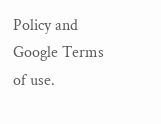Policy and Google Terms of use.